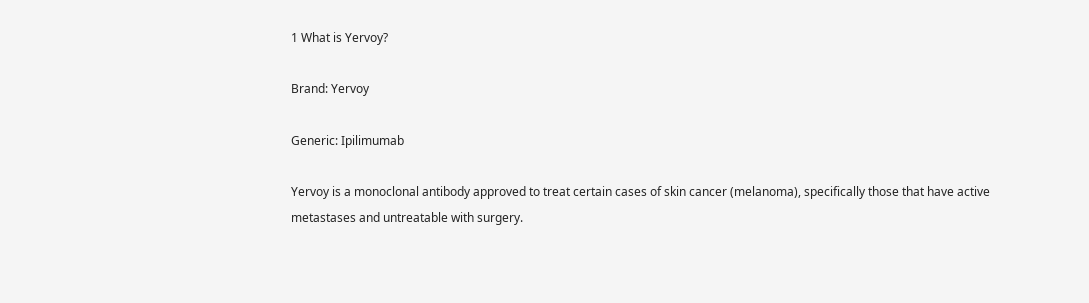1 What is Yervoy?

Brand: Yervoy

Generic: Ipilimumab

Yervoy is a monoclonal antibody approved to treat certain cases of skin cancer (melanoma), specifically those that have active metastases and untreatable with surgery.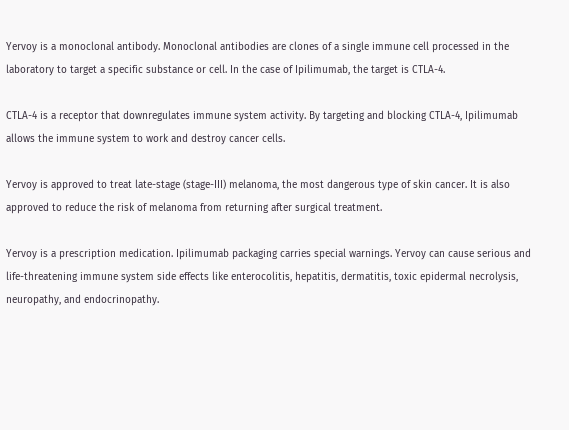Yervoy is a monoclonal antibody. Monoclonal antibodies are clones of a single immune cell processed in the laboratory to target a specific substance or cell. In the case of Ipilimumab, the target is CTLA-4.

CTLA-4 is a receptor that downregulates immune system activity. By targeting and blocking CTLA-4, Ipilimumab allows the immune system to work and destroy cancer cells.

Yervoy is approved to treat late-stage (stage-III) melanoma, the most dangerous type of skin cancer. It is also approved to reduce the risk of melanoma from returning after surgical treatment.

Yervoy is a prescription medication. Ipilimumab packaging carries special warnings. Yervoy can cause serious and life-threatening immune system side effects like enterocolitis, hepatitis, dermatitis, toxic epidermal necrolysis, neuropathy, and endocrinopathy.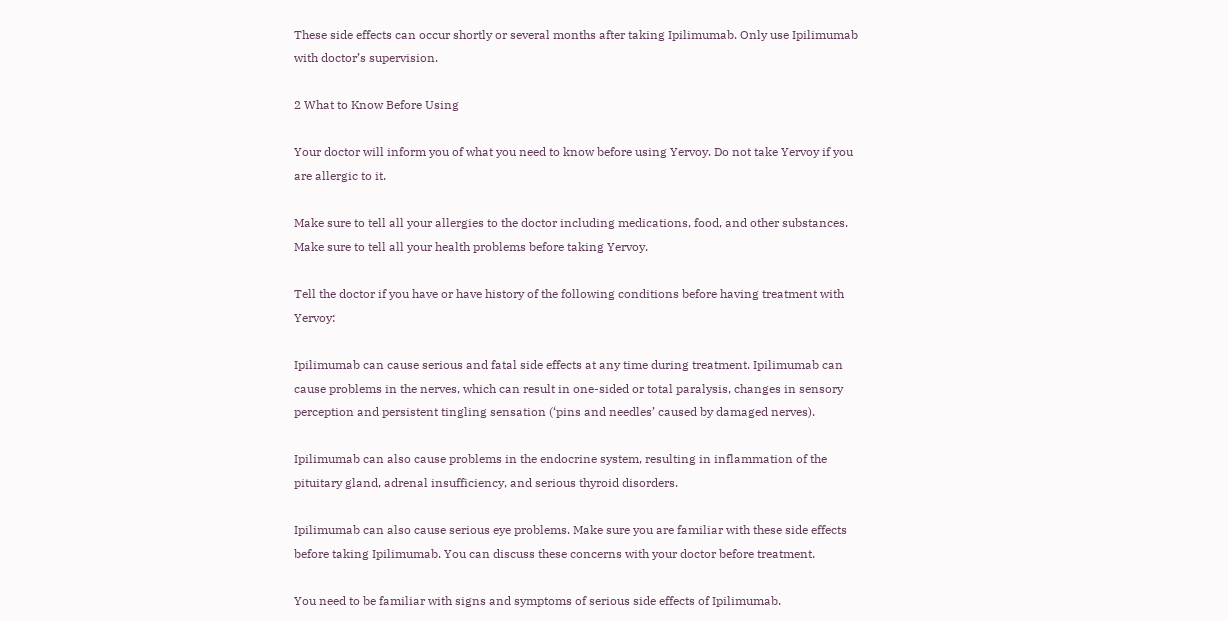These side effects can occur shortly or several months after taking Ipilimumab. Only use Ipilimumab with doctor’s supervision.

2 What to Know Before Using

Your doctor will inform you of what you need to know before using Yervoy. Do not take Yervoy if you are allergic to it.

Make sure to tell all your allergies to the doctor including medications, food, and other substances. Make sure to tell all your health problems before taking Yervoy.

Tell the doctor if you have or have history of the following conditions before having treatment with Yervoy:

Ipilimumab can cause serious and fatal side effects at any time during treatment. Ipilimumab can cause problems in the nerves, which can result in one-sided or total paralysis, changes in sensory perception and persistent tingling sensation (‘pins and needles’ caused by damaged nerves).

Ipilimumab can also cause problems in the endocrine system, resulting in inflammation of the pituitary gland, adrenal insufficiency, and serious thyroid disorders.

Ipilimumab can also cause serious eye problems. Make sure you are familiar with these side effects before taking Ipilimumab. You can discuss these concerns with your doctor before treatment.

You need to be familiar with signs and symptoms of serious side effects of Ipilimumab.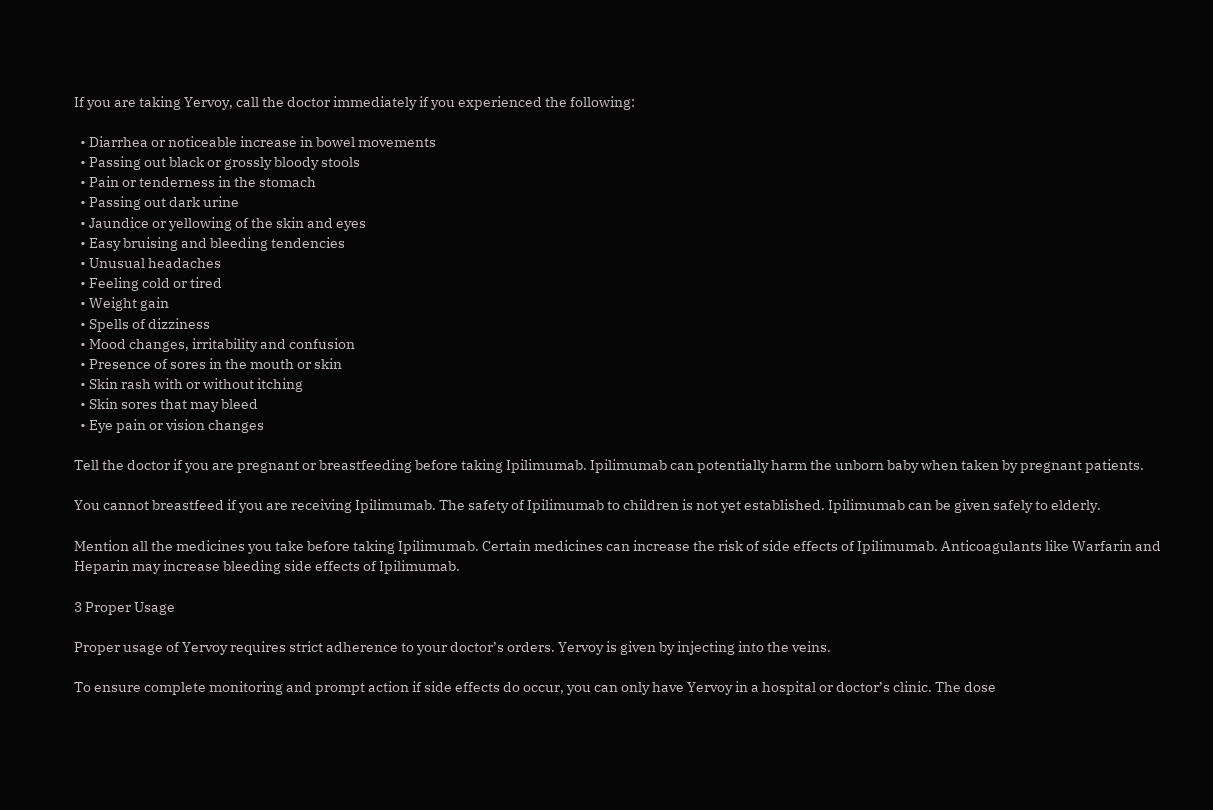If you are taking Yervoy, call the doctor immediately if you experienced the following:

  • Diarrhea or noticeable increase in bowel movements
  • Passing out black or grossly bloody stools
  • Pain or tenderness in the stomach
  • Passing out dark urine
  • Jaundice or yellowing of the skin and eyes
  • Easy bruising and bleeding tendencies
  • Unusual headaches
  • Feeling cold or tired
  • Weight gain
  • Spells of dizziness
  • Mood changes, irritability and confusion
  • Presence of sores in the mouth or skin
  • Skin rash with or without itching
  • Skin sores that may bleed
  • Eye pain or vision changes

Tell the doctor if you are pregnant or breastfeeding before taking Ipilimumab. Ipilimumab can potentially harm the unborn baby when taken by pregnant patients.

You cannot breastfeed if you are receiving Ipilimumab. The safety of Ipilimumab to children is not yet established. Ipilimumab can be given safely to elderly.

Mention all the medicines you take before taking Ipilimumab. Certain medicines can increase the risk of side effects of Ipilimumab. Anticoagulants like Warfarin and Heparin may increase bleeding side effects of Ipilimumab.

3 Proper Usage

Proper usage of Yervoy requires strict adherence to your doctor’s orders. Yervoy is given by injecting into the veins.

To ensure complete monitoring and prompt action if side effects do occur, you can only have Yervoy in a hospital or doctor’s clinic. The dose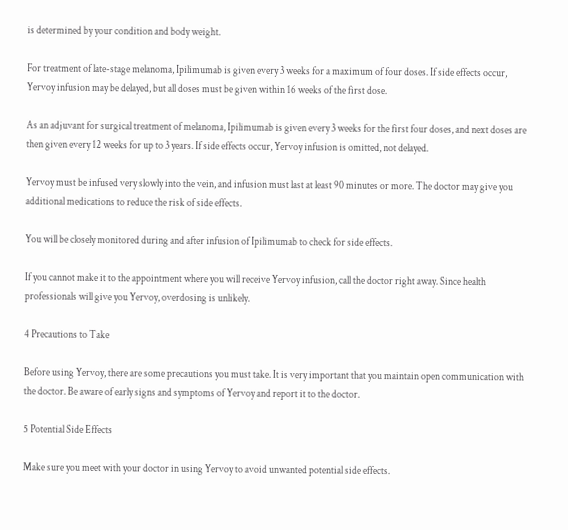is determined by your condition and body weight.

For treatment of late-stage melanoma, Ipilimumab is given every 3 weeks for a maximum of four doses. If side effects occur, Yervoy infusion may be delayed, but all doses must be given within 16 weeks of the first dose.

As an adjuvant for surgical treatment of melanoma, Ipilimumab is given every 3 weeks for the first four doses, and next doses are then given every 12 weeks for up to 3 years. If side effects occur, Yervoy infusion is omitted, not delayed.

Yervoy must be infused very slowly into the vein, and infusion must last at least 90 minutes or more. The doctor may give you additional medications to reduce the risk of side effects.

You will be closely monitored during and after infusion of Ipilimumab to check for side effects.

If you cannot make it to the appointment where you will receive Yervoy infusion, call the doctor right away. Since health professionals will give you Yervoy, overdosing is unlikely.

4 Precautions to Take

Before using Yervoy, there are some precautions you must take. It is very important that you maintain open communication with the doctor. Be aware of early signs and symptoms of Yervoy and report it to the doctor.

5 Potential Side Effects

Make sure you meet with your doctor in using Yervoy to avoid unwanted potential side effects.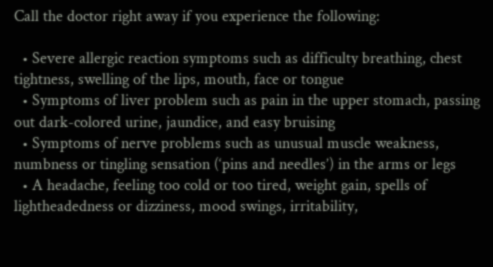Call the doctor right away if you experience the following:

  • Severe allergic reaction symptoms such as difficulty breathing, chest tightness, swelling of the lips, mouth, face or tongue
  • Symptoms of liver problem such as pain in the upper stomach, passing out dark-colored urine, jaundice, and easy bruising
  • Symptoms of nerve problems such as unusual muscle weakness, numbness or tingling sensation (‘pins and needles’) in the arms or legs
  • A headache, feeling too cold or too tired, weight gain, spells of lightheadedness or dizziness, mood swings, irritability,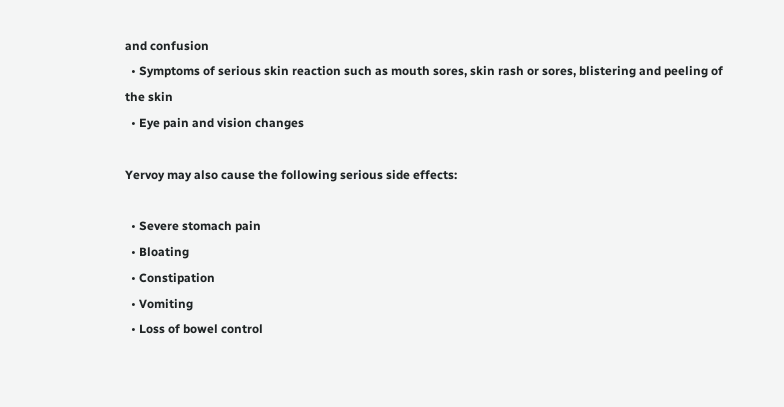and confusion
  • Symptoms of serious skin reaction such as mouth sores, skin rash or sores, blistering and peeling of the skin
  • Eye pain and vision changes

Yervoy may also cause the following serious side effects:

  • Severe stomach pain
  • Bloating
  • Constipation
  • Vomiting
  • Loss of bowel control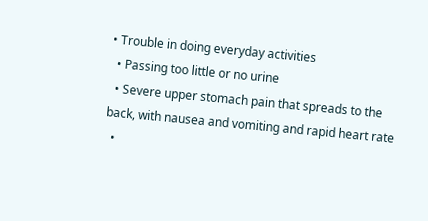• Trouble in doing everyday activities
  • Passing too little or no urine
  • Severe upper stomach pain that spreads to the back, with nausea and vomiting and rapid heart rate
  •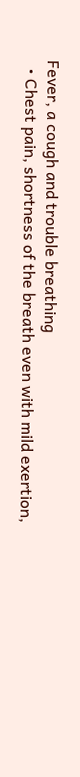Fever, a cough and trouble breathing
  • Chest pain, shortness of the breath even with mild exertion,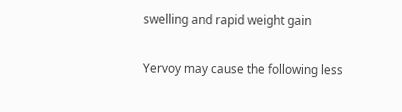swelling and rapid weight gain

Yervoy may cause the following less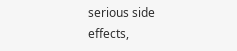serious side effects,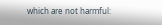which are not harmful: